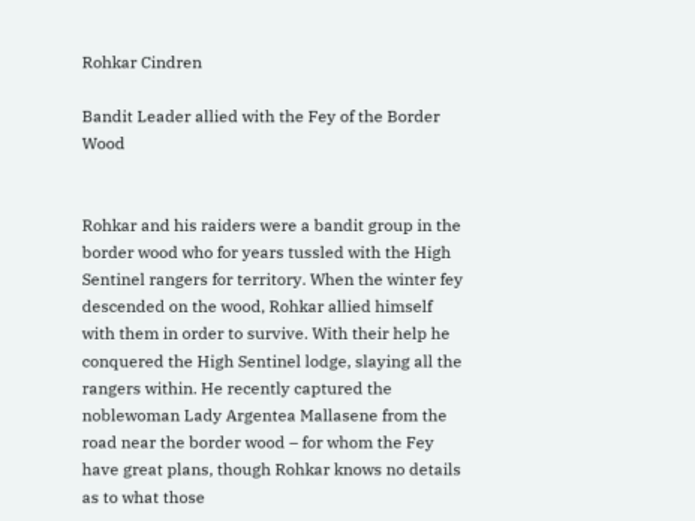Rohkar Cindren

Bandit Leader allied with the Fey of the Border Wood


Rohkar and his raiders were a bandit group in the border wood who for years tussled with the High Sentinel rangers for territory. When the winter fey descended on the wood, Rohkar allied himself with them in order to survive. With their help he conquered the High Sentinel lodge, slaying all the rangers within. He recently captured the noblewoman Lady Argentea Mallasene from the road near the border wood – for whom the Fey have great plans, though Rohkar knows no details as to what those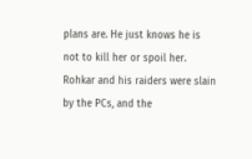plans are. He just knows he is not to kill her or spoil her. Rohkar and his raiders were slain by the PCs, and the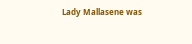Lady Mallasene was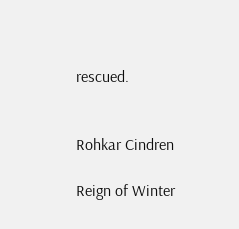rescued.


Rohkar Cindren

Reign of Winter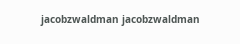jacobzwaldman jacobzwaldman